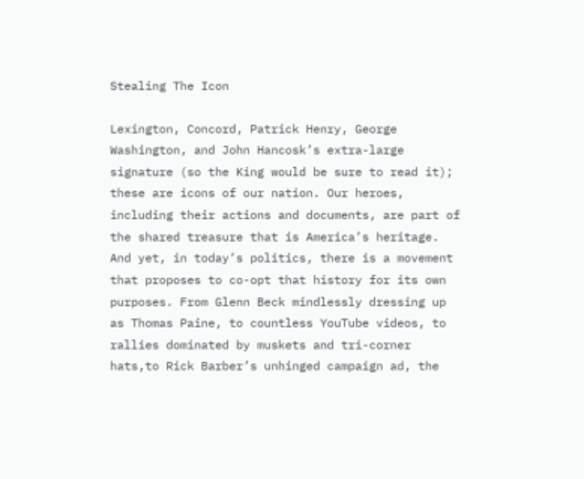Stealing The Icon

Lexington, Concord, Patrick Henry, George Washington, and John Hancosk’s extra-large signature (so the King would be sure to read it); these are icons of our nation. Our heroes, including their actions and documents, are part of the shared treasure that is America’s heritage. And yet, in today’s politics, there is a movement that proposes to co-opt that history for its own purposes. From Glenn Beck mindlessly dressing up as Thomas Paine, to countless YouTube videos, to rallies dominated by muskets and tri-corner hats,to Rick Barber’s unhinged campaign ad, the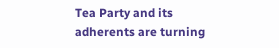Tea Party and its adherents are turning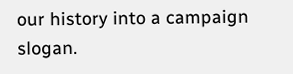our history into a campaign slogan.